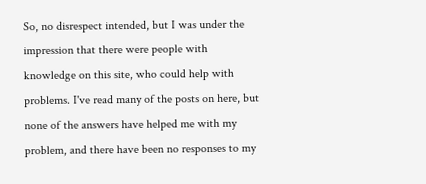So, no disrespect intended, but I was under the impression that there were people with knowledge on this site, who could help with problems. I've read many of the posts on here, but none of the answers have helped me with my problem, and there have been no responses to my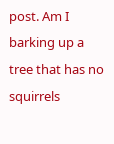post. Am I barking up a tree that has no squirrels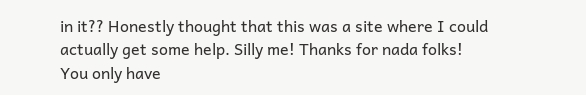in it?? Honestly thought that this was a site where I could actually get some help. Silly me! Thanks for nada folks!
You only have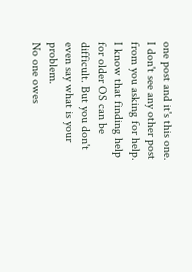one post and it's this one. I don't see any other post from you asking for help. I know that finding help for older OS can be difficult. But you don't even say what is your problem.
No one owes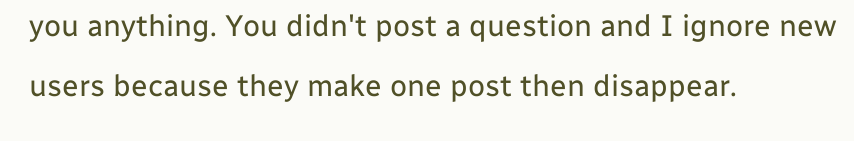you anything. You didn't post a question and I ignore new users because they make one post then disappear.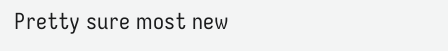Pretty sure most new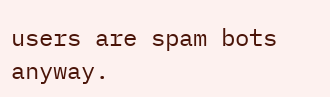users are spam bots anyway.